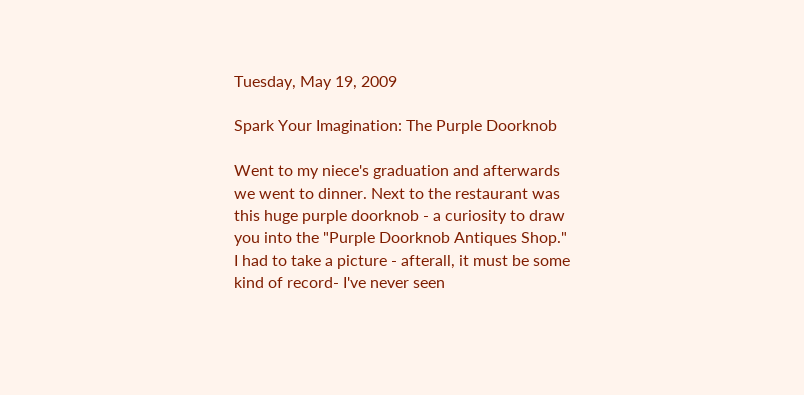Tuesday, May 19, 2009

Spark Your Imagination: The Purple Doorknob

Went to my niece's graduation and afterwards we went to dinner. Next to the restaurant was this huge purple doorknob - a curiosity to draw you into the "Purple Doorknob Antiques Shop." I had to take a picture - afterall, it must be some kind of record- I've never seen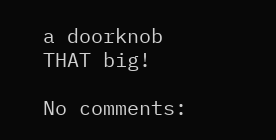a doorknob THAT big!

No comments: